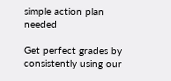simple action plan needed

Get perfect grades by consistently using our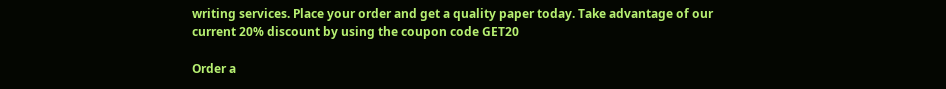writing services. Place your order and get a quality paper today. Take advantage of our current 20% discount by using the coupon code GET20

Order a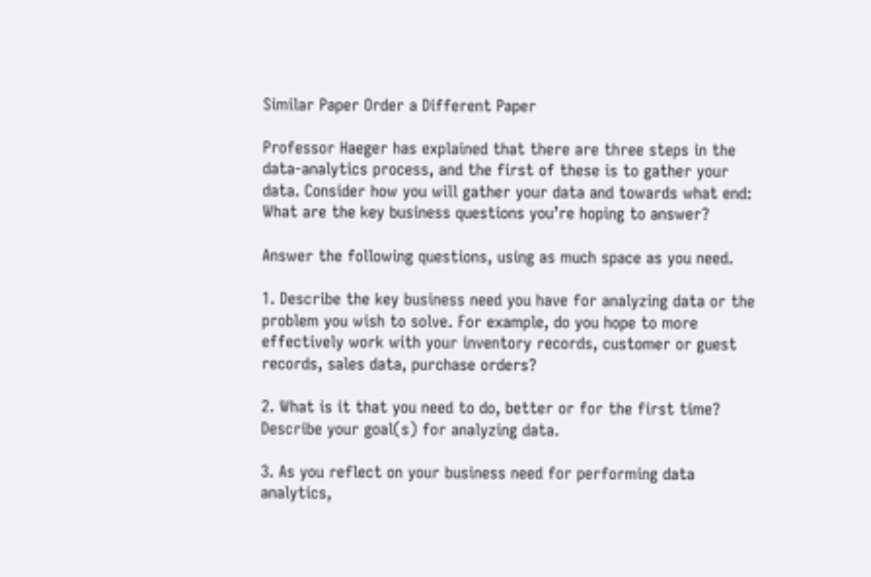Similar Paper Order a Different Paper

Professor Haeger has explained that there are three steps in the data-analytics process, and the first of these is to gather your data. Consider how you will gather your data and towards what end: What are the key business questions you’re hoping to answer?

Answer the following questions, using as much space as you need.

1. Describe the key business need you have for analyzing data or the problem you wish to solve. For example, do you hope to more effectively work with your inventory records, customer or guest records, sales data, purchase orders?

2. What is it that you need to do, better or for the first time? Describe your goal(s) for analyzing data.

3. As you reflect on your business need for performing data analytics,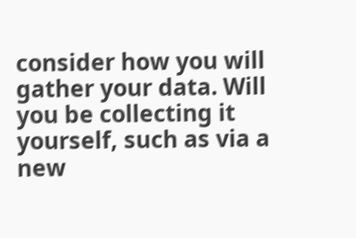consider how you will gather your data. Will you be collecting it yourself, such as via a new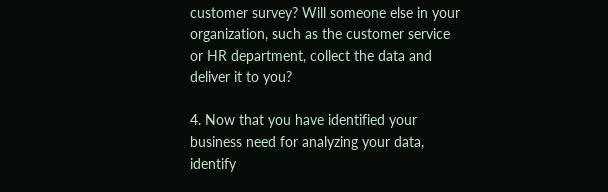customer survey? Will someone else in your organization, such as the customer service or HR department, collect the data and deliver it to you?

4. Now that you have identified your business need for analyzing your data, identify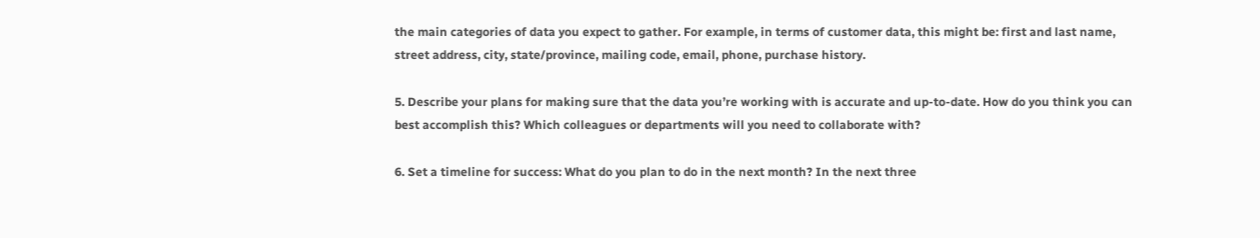the main categories of data you expect to gather. For example, in terms of customer data, this might be: first and last name, street address, city, state/province, mailing code, email, phone, purchase history.

5. Describe your plans for making sure that the data you’re working with is accurate and up-to-date. How do you think you can best accomplish this? Which colleagues or departments will you need to collaborate with?

6. Set a timeline for success: What do you plan to do in the next month? In the next three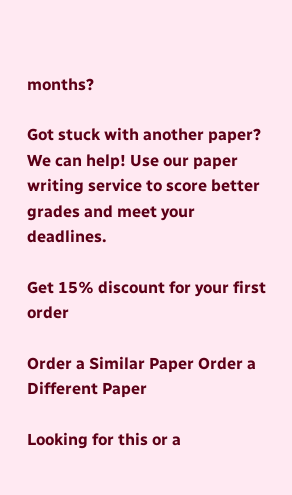months?

Got stuck with another paper? We can help! Use our paper writing service to score better grades and meet your deadlines.

Get 15% discount for your first order

Order a Similar Paper Order a Different Paper

Looking for this or a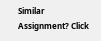Similar Assignment? Click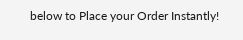below to Place your Order Instantly!